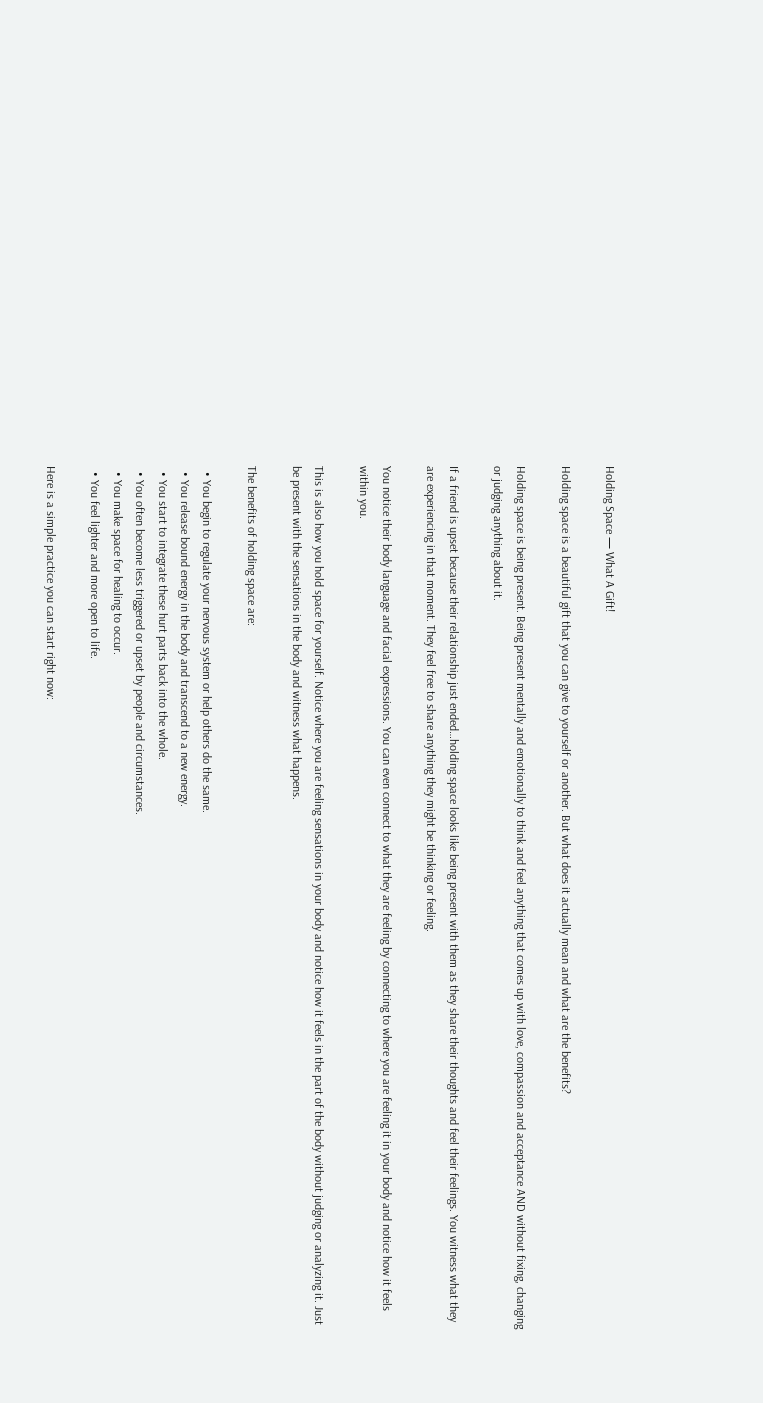Holding Space — What A Gift!

Holding space is a beautiful gift that you can give to yourself or another. But what does it actually mean and what are the benefits?

Holding space is being present. Being present mentally and emotionally to think and feel anything that comes up with love, compassion and acceptance AND without fixing, changing or judging anything about it.

If a friend is upset because their relationship just ended…holding space looks like being present with them as they share their thoughts and feel their feelings. You witness what they are experiencing in that moment. They feel free to share anything they might be thinking or feeling.

You notice their body language and facial expressions. You can even connect to what they are feeling by connecting to where you are feeling it in your body and notice how it feels within you.

This is also how you hold space for yourself. Notice where you are feeling sensations in your body and notice how it feels in the part of the body without judging or analyzing it. Just be present with the sensations in the body and witness what happens.

The benefits of holding space are:

  • You begin to regulate your nervous system or help others do the same.
  • You release bound energy in the body and transcend to a new energy.
  • You start to integrate these hurt parts back into the whole.
  • You often become less triggered or upset by people and circumstances.
  • You make space for healing to occur.
  • You feel lighter and more open to life.

Here is a simple practice you can start right now: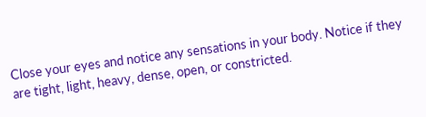Close your eyes and notice any sensations in your body. Notice if they are tight, light, heavy, dense, open, or constricted.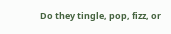Do they tingle, pop, fizz, or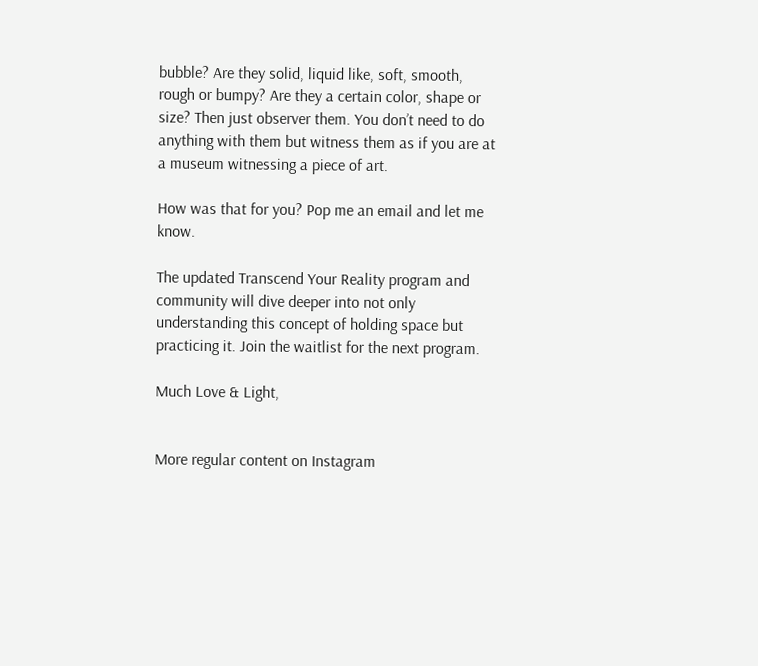bubble? Are they solid, liquid like, soft, smooth, rough or bumpy? Are they a certain color, shape or size? Then just observer them. You don’t need to do anything with them but witness them as if you are at a museum witnessing a piece of art.

How was that for you? Pop me an email and let me know.

The updated Transcend Your Reality program and community will dive deeper into not only understanding this concept of holding space but practicing it. Join the waitlist for the next program.

Much Love & Light,


More regular content on Instagram